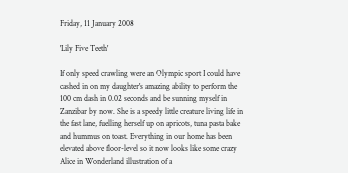Friday, 11 January 2008

'Lily Five Teeth'

If only speed crawling were an Olympic sport I could have cashed in on my daughter's amazing ability to perform the 100 cm dash in 0.02 seconds and be sunning myself in Zanzibar by now. She is a speedy little creature living life in the fast lane, fuelling herself up on apricots, tuna pasta bake and hummus on toast. Everything in our home has been elevated above floor-level so it now looks like some crazy Alice in Wonderland illustration of a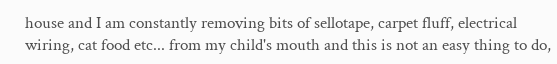house and I am constantly removing bits of sellotape, carpet fluff, electrical wiring, cat food etc... from my child's mouth and this is not an easy thing to do,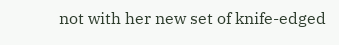not with her new set of knife-edged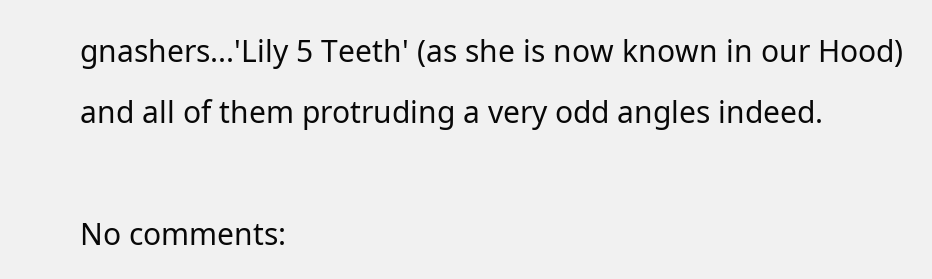gnashers...'Lily 5 Teeth' (as she is now known in our Hood) and all of them protruding a very odd angles indeed.

No comments: